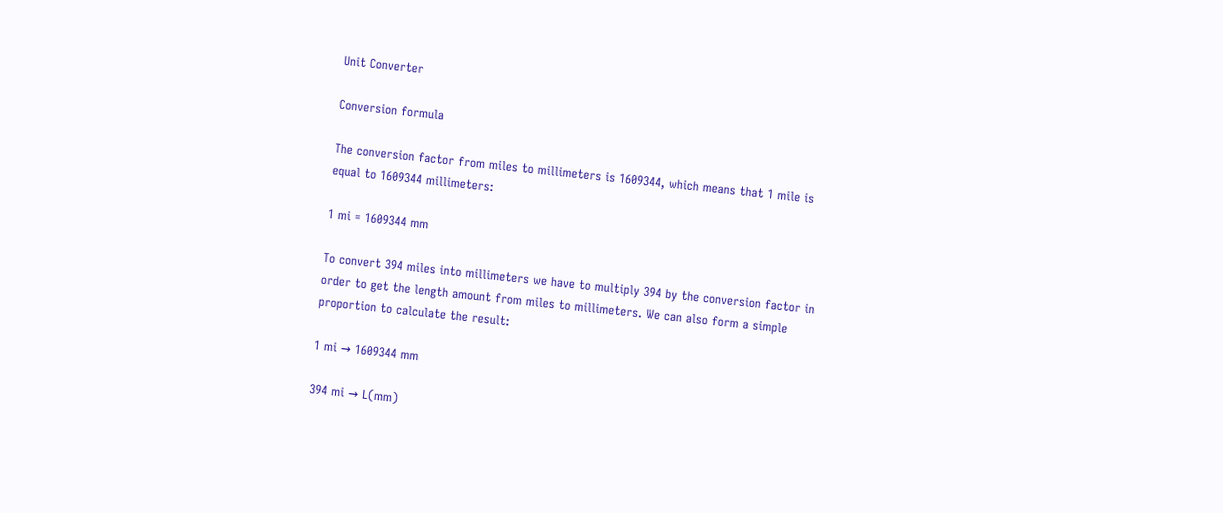Unit Converter

Conversion formula

The conversion factor from miles to millimeters is 1609344, which means that 1 mile is equal to 1609344 millimeters:

1 mi = 1609344 mm

To convert 394 miles into millimeters we have to multiply 394 by the conversion factor in order to get the length amount from miles to millimeters. We can also form a simple proportion to calculate the result:

1 mi → 1609344 mm

394 mi → L(mm)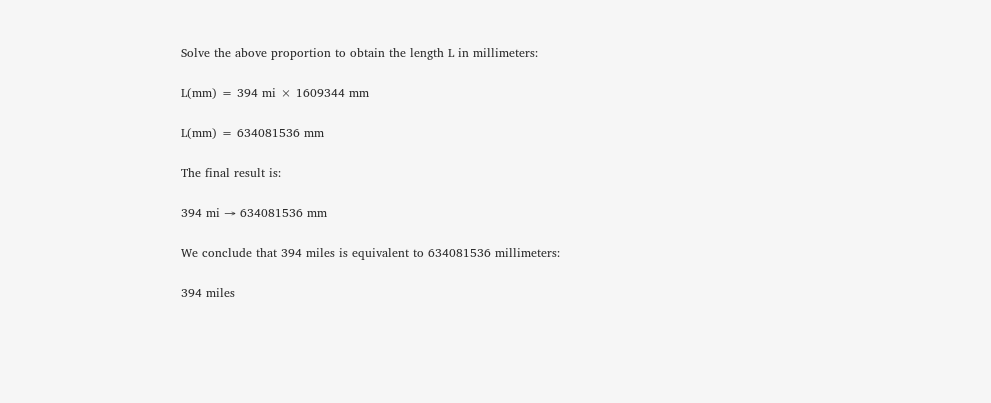Solve the above proportion to obtain the length L in millimeters:

L(mm) = 394 mi × 1609344 mm

L(mm) = 634081536 mm

The final result is:

394 mi → 634081536 mm

We conclude that 394 miles is equivalent to 634081536 millimeters:

394 miles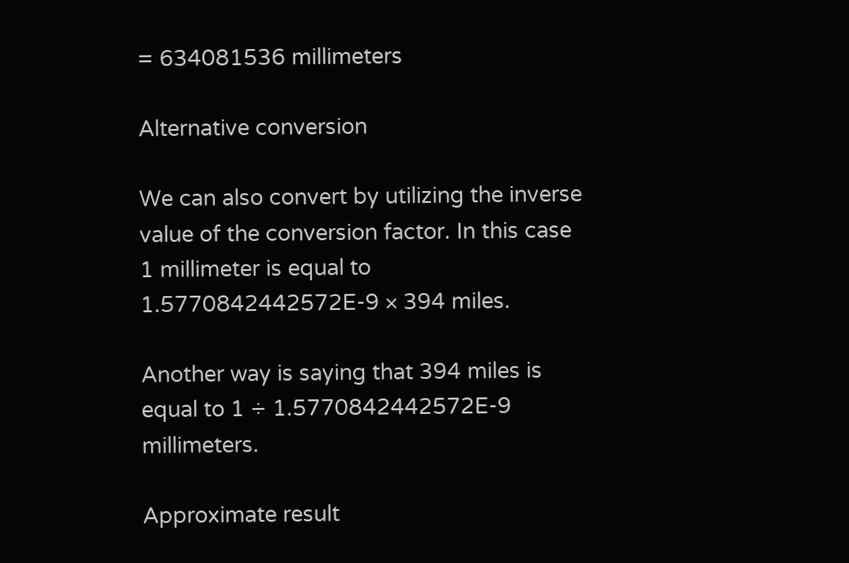= 634081536 millimeters

Alternative conversion

We can also convert by utilizing the inverse value of the conversion factor. In this case 1 millimeter is equal to 1.5770842442572E-9 × 394 miles.

Another way is saying that 394 miles is equal to 1 ÷ 1.5770842442572E-9 millimeters.

Approximate result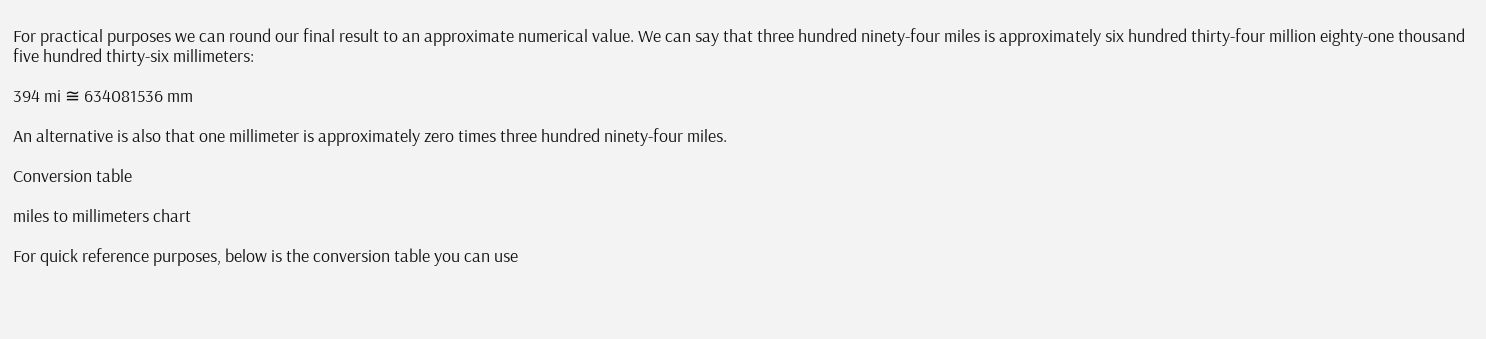For practical purposes we can round our final result to an approximate numerical value. We can say that three hundred ninety-four miles is approximately six hundred thirty-four million eighty-one thousand five hundred thirty-six millimeters:

394 mi ≅ 634081536 mm

An alternative is also that one millimeter is approximately zero times three hundred ninety-four miles.

Conversion table

miles to millimeters chart

For quick reference purposes, below is the conversion table you can use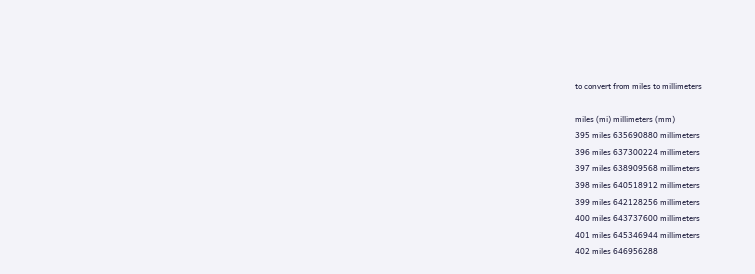to convert from miles to millimeters

miles (mi) millimeters (mm)
395 miles 635690880 millimeters
396 miles 637300224 millimeters
397 miles 638909568 millimeters
398 miles 640518912 millimeters
399 miles 642128256 millimeters
400 miles 643737600 millimeters
401 miles 645346944 millimeters
402 miles 646956288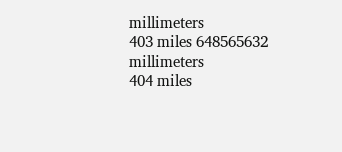millimeters
403 miles 648565632 millimeters
404 miles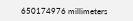650174976 millimeters